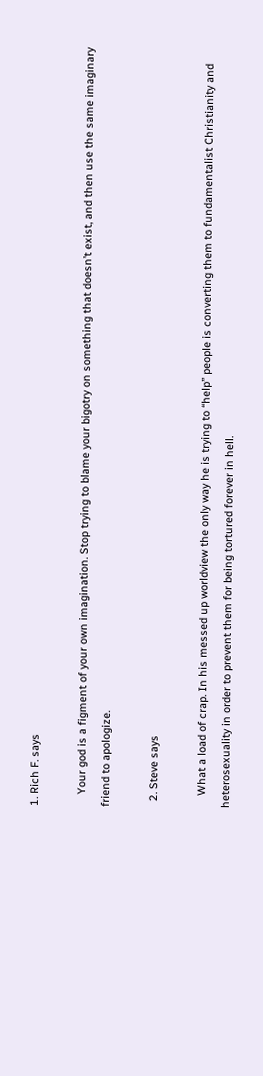1. Rich F. says

    Your god is a figment of your own imagination. Stop trying to blame your bigotry on something that doesn’t exist, and then use the same imaginary friend to apologize.

  2. Steve says

    What a load of crap. In his messed up worldview the only way he is trying to “help” people is converting them to fundamentalist Christianity and heterosexuality in order to prevent them for being tortured forever in hell.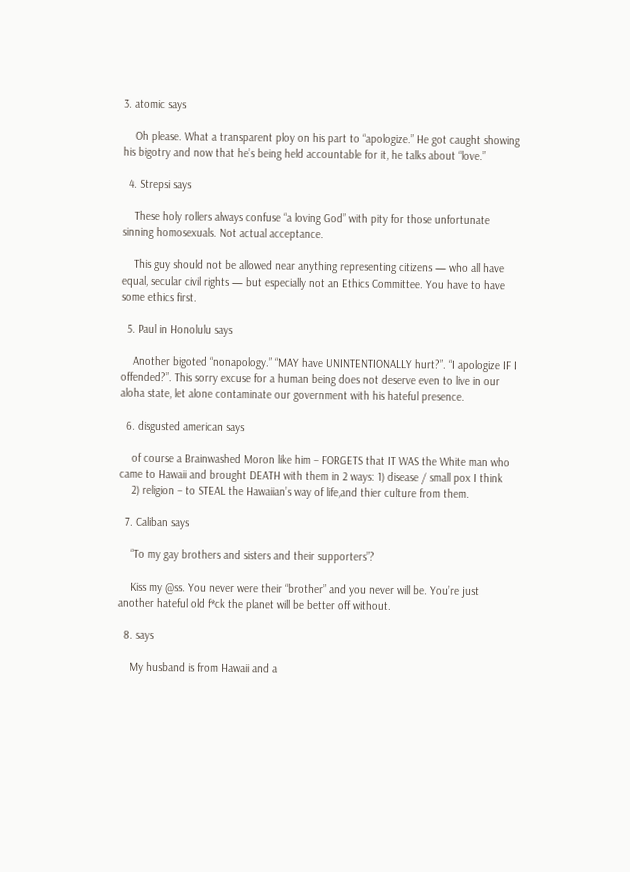3. atomic says

    Oh please. What a transparent ploy on his part to “apologize.” He got caught showing his bigotry and now that he’s being held accountable for it, he talks about “love.”

  4. Strepsi says

    These holy rollers always confuse “a loving God” with pity for those unfortunate sinning homosexuals. Not actual acceptance.

    This guy should not be allowed near anything representing citizens — who all have equal, secular civil rights — but especially not an Ethics Committee. You have to have some ethics first.

  5. Paul in Honolulu says

    Another bigoted “nonapology.” “MAY have UNINTENTIONALLY hurt?”. “I apologize IF I offended?”. This sorry excuse for a human being does not deserve even to live in our aloha state, let alone contaminate our government with his hateful presence.

  6. disgusted american says

    of course a Brainwashed Moron like him – FORGETS that IT WAS the White man who came to Hawaii and brought DEATH with them in 2 ways: 1) disease / small pox I think
    2) religion – to STEAL the Hawaiian’s way of life,and thier culture from them.

  7. Caliban says

    “To my gay brothers and sisters and their supporters”?

    Kiss my @ss. You never were their “brother” and you never will be. You’re just another hateful old f*ck the planet will be better off without.

  8. says

    My husband is from Hawaii and a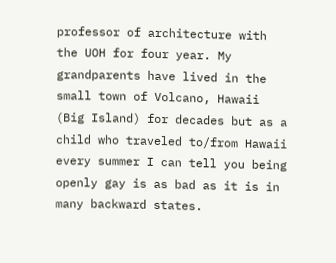professor of architecture with the UOH for four year. My grandparents have lived in the small town of Volcano, Hawaii (Big Island) for decades but as a child who traveled to/from Hawaii every summer I can tell you being openly gay is as bad as it is in many backward states.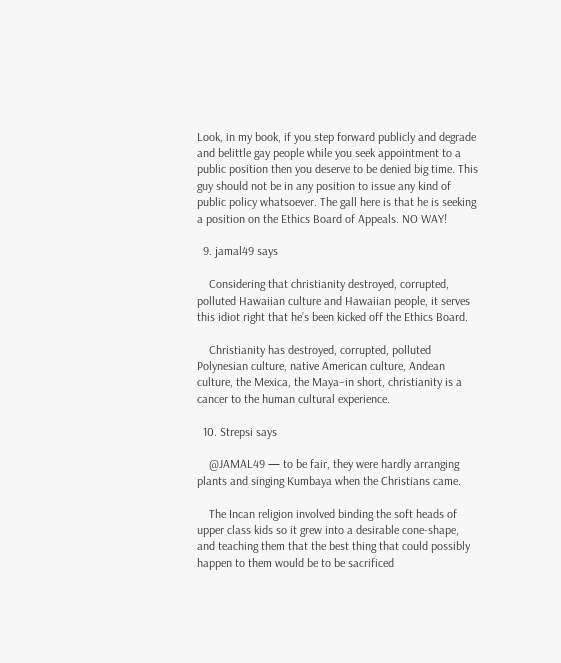Look, in my book, if you step forward publicly and degrade and belittle gay people while you seek appointment to a public position then you deserve to be denied big time. This guy should not be in any position to issue any kind of public policy whatsoever. The gall here is that he is seeking a position on the Ethics Board of Appeals. NO WAY!

  9. jamal49 says

    Considering that christianity destroyed, corrupted, polluted Hawaiian culture and Hawaiian people, it serves this idiot right that he’s been kicked off the Ethics Board.

    Christianity has destroyed, corrupted, polluted Polynesian culture, native American culture, Andean culture, the Mexica, the Maya–in short, christianity is a cancer to the human cultural experience.

  10. Strepsi says

    @JAMAL49 — to be fair, they were hardly arranging plants and singing Kumbaya when the Christians came.

    The Incan religion involved binding the soft heads of upper class kids so it grew into a desirable cone-shape, and teaching them that the best thing that could possibly happen to them would be to be sacrificed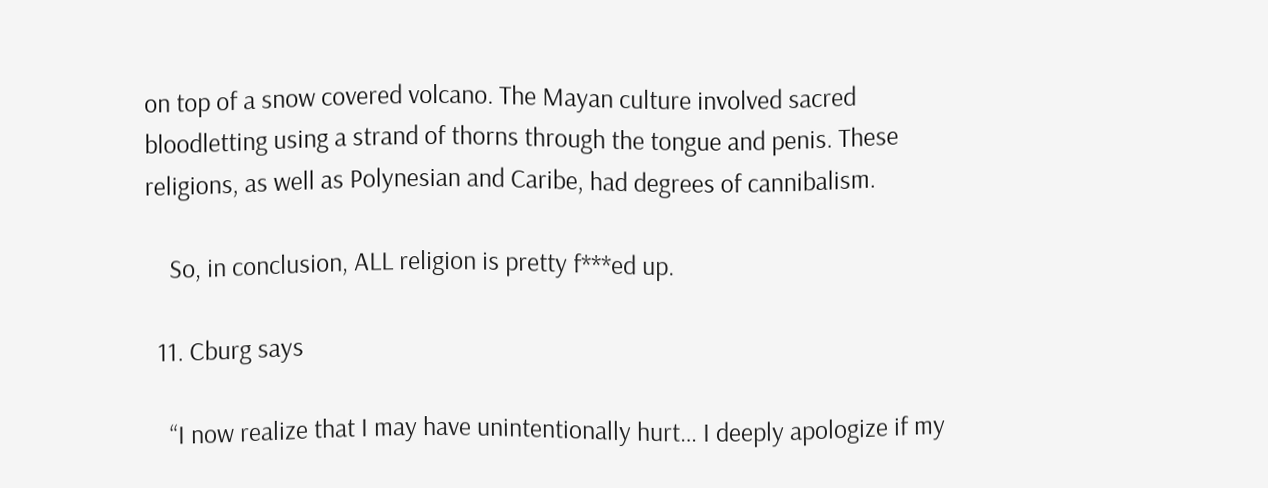on top of a snow covered volcano. The Mayan culture involved sacred bloodletting using a strand of thorns through the tongue and penis. These religions, as well as Polynesian and Caribe, had degrees of cannibalism.

    So, in conclusion, ALL religion is pretty f***ed up.

  11. Cburg says

    “I now realize that I may have unintentionally hurt… I deeply apologize if my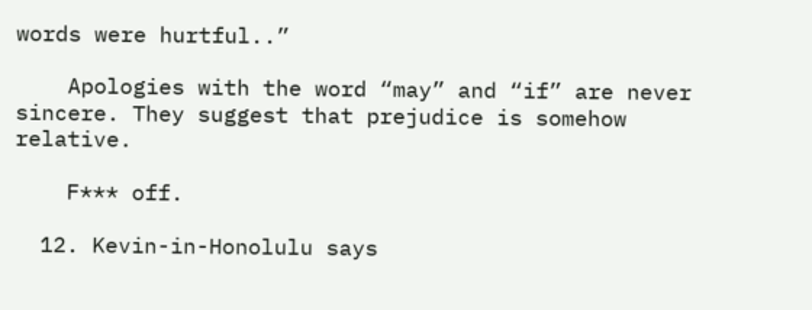words were hurtful..”

    Apologies with the word “may” and “if” are never sincere. They suggest that prejudice is somehow relative.

    F*** off.

  12. Kevin-in-Honolulu says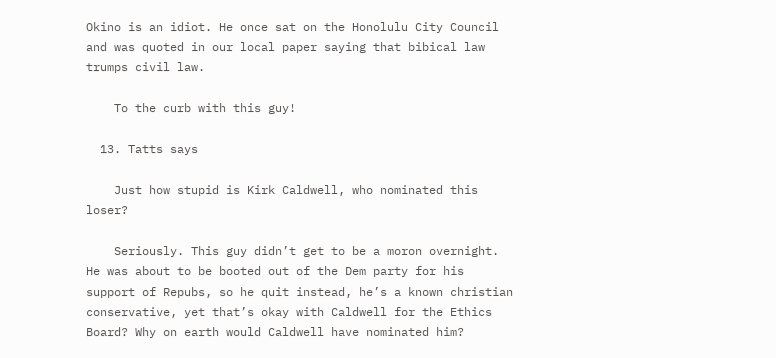Okino is an idiot. He once sat on the Honolulu City Council and was quoted in our local paper saying that bibical law trumps civil law.

    To the curb with this guy!

  13. Tatts says

    Just how stupid is Kirk Caldwell, who nominated this loser?

    Seriously. This guy didn’t get to be a moron overnight. He was about to be booted out of the Dem party for his support of Repubs, so he quit instead, he’s a known christian conservative, yet that’s okay with Caldwell for the Ethics Board? Why on earth would Caldwell have nominated him?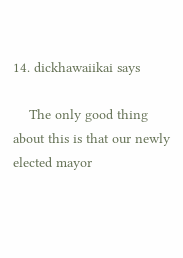14. dickhawaiikai says

    The only good thing about this is that our newly elected mayor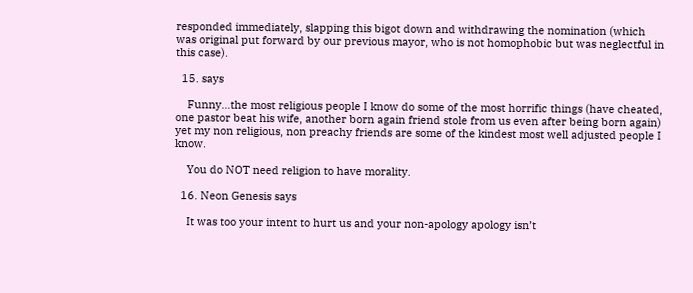responded immediately, slapping this bigot down and withdrawing the nomination (which was original put forward by our previous mayor, who is not homophobic but was neglectful in this case).

  15. says

    Funny…the most religious people I know do some of the most horrific things (have cheated, one pastor beat his wife, another born again friend stole from us even after being born again) yet my non religious, non preachy friends are some of the kindest most well adjusted people I know.

    You do NOT need religion to have morality.

  16. Neon Genesis says

    It was too your intent to hurt us and your non-apology apology isn’t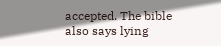accepted. The bible also says lying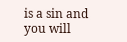is a sin and you will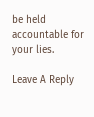be held accountable for your lies.

Leave A Reply